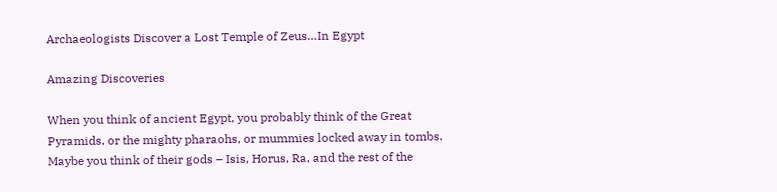Archaeologists Discover a Lost Temple of Zeus…In Egypt

Amazing Discoveries

When you think of ancient Egypt, you probably think of the Great Pyramids, or the mighty pharaohs, or mummies locked away in tombs. Maybe you think of their gods – Isis, Horus, Ra, and the rest of the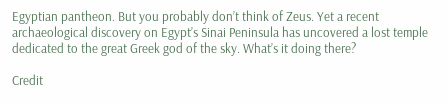Egyptian pantheon. But you probably don’t think of Zeus. Yet a recent archaeological discovery on Egypt’s Sinai Peninsula has uncovered a lost temple dedicated to the great Greek god of the sky. What’s it doing there?

Credit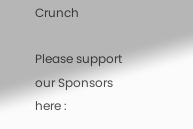Crunch

Please support our Sponsors here :